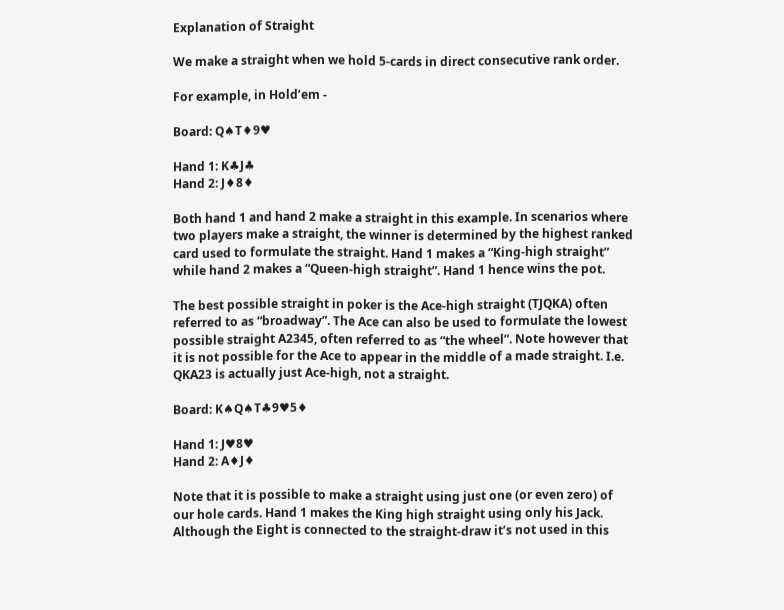Explanation of Straight

We make a straight when we hold 5-cards in direct consecutive rank order.

For example, in Hold’em -

Board: Q♠T♦9♥

Hand 1: K♣J♣
Hand 2: J♦8♦

Both hand 1 and hand 2 make a straight in this example. In scenarios where two players make a straight, the winner is determined by the highest ranked card used to formulate the straight. Hand 1 makes a “King-high straight” while hand 2 makes a “Queen-high straight”. Hand 1 hence wins the pot.

The best possible straight in poker is the Ace-high straight (TJQKA) often referred to as “broadway”. The Ace can also be used to formulate the lowest possible straight A2345, often referred to as “the wheel”. Note however that it is not possible for the Ace to appear in the middle of a made straight. I.e. QKA23 is actually just Ace-high, not a straight.

Board: K♠Q♠T♣9♥5♦

Hand 1: J♥8♥
Hand 2: A♦J♦

Note that it is possible to make a straight using just one (or even zero) of our hole cards. Hand 1 makes the King high straight using only his Jack. Although the Eight is connected to the straight-draw it’s not used in this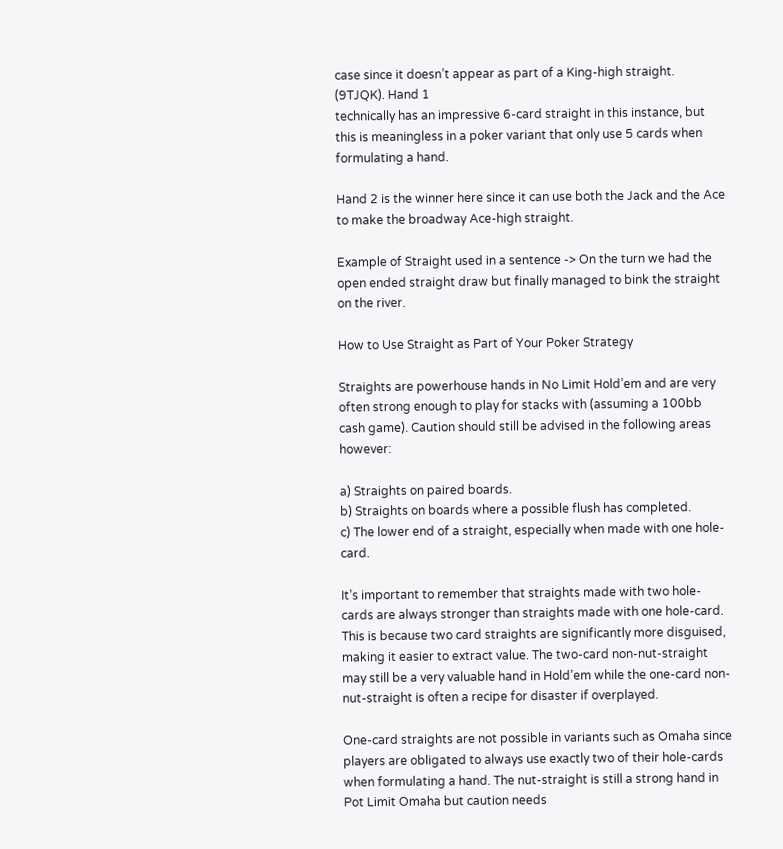case since it doesn’t appear as part of a King-high straight. (9TJQK). Hand 1
technically has an impressive 6-card straight in this instance, but this is meaningless in a poker variant that only use 5 cards when formulating a hand.

Hand 2 is the winner here since it can use both the Jack and the Ace to make the broadway Ace-high straight.

Example of Straight used in a sentence -> On the turn we had the open ended straight draw but finally managed to bink the straight on the river.

How to Use Straight as Part of Your Poker Strategy

Straights are powerhouse hands in No Limit Hold’em and are very often strong enough to play for stacks with (assuming a 100bb cash game). Caution should still be advised in the following areas however:

a) Straights on paired boards.
b) Straights on boards where a possible flush has completed.
c) The lower end of a straight, especially when made with one hole-card.

It’s important to remember that straights made with two hole-cards are always stronger than straights made with one hole-card. This is because two card straights are significantly more disguised, making it easier to extract value. The two-card non-nut-straight may still be a very valuable hand in Hold’em while the one-card non-nut-straight is often a recipe for disaster if overplayed.

One-card straights are not possible in variants such as Omaha since players are obligated to always use exactly two of their hole-cards when formulating a hand. The nut-straight is still a strong hand in Pot Limit Omaha but caution needs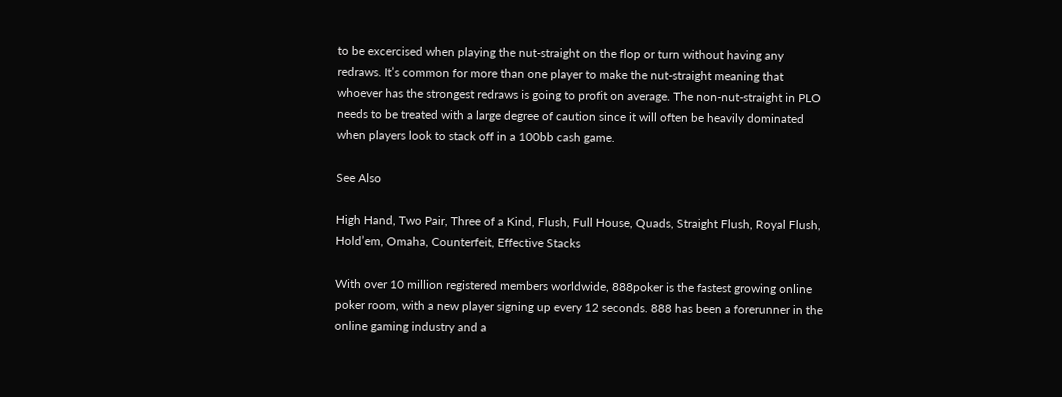to be excercised when playing the nut-straight on the flop or turn without having any redraws. It’s common for more than one player to make the nut-straight meaning that whoever has the strongest redraws is going to profit on average. The non-nut-straight in PLO needs to be treated with a large degree of caution since it will often be heavily dominated when players look to stack off in a 100bb cash game.

See Also

High Hand, Two Pair, Three of a Kind, Flush, Full House, Quads, Straight Flush, Royal Flush, Hold’em, Omaha, Counterfeit, Effective Stacks

With over 10 million registered members worldwide, 888poker is the fastest growing online poker room, with a new player signing up every 12 seconds. 888 has been a forerunner in the online gaming industry and a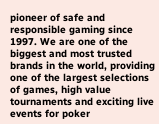pioneer of safe and responsible gaming since 1997. We are one of the biggest and most trusted brands in the world, providing one of the largest selections of games, high value tournaments and exciting live events for poker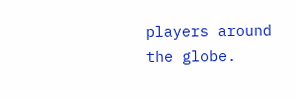players around the globe.